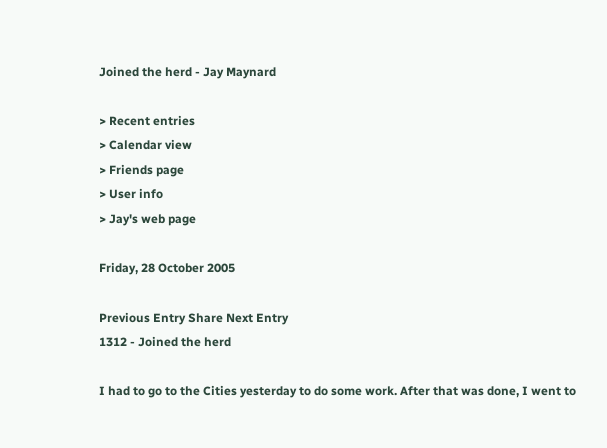Joined the herd - Jay Maynard

> Recent entries
> Calendar view
> Friends page
> User info
> Jay's web page

Friday, 28 October 2005

Previous Entry Share Next Entry
1312 - Joined the herd

I had to go to the Cities yesterday to do some work. After that was done, I went to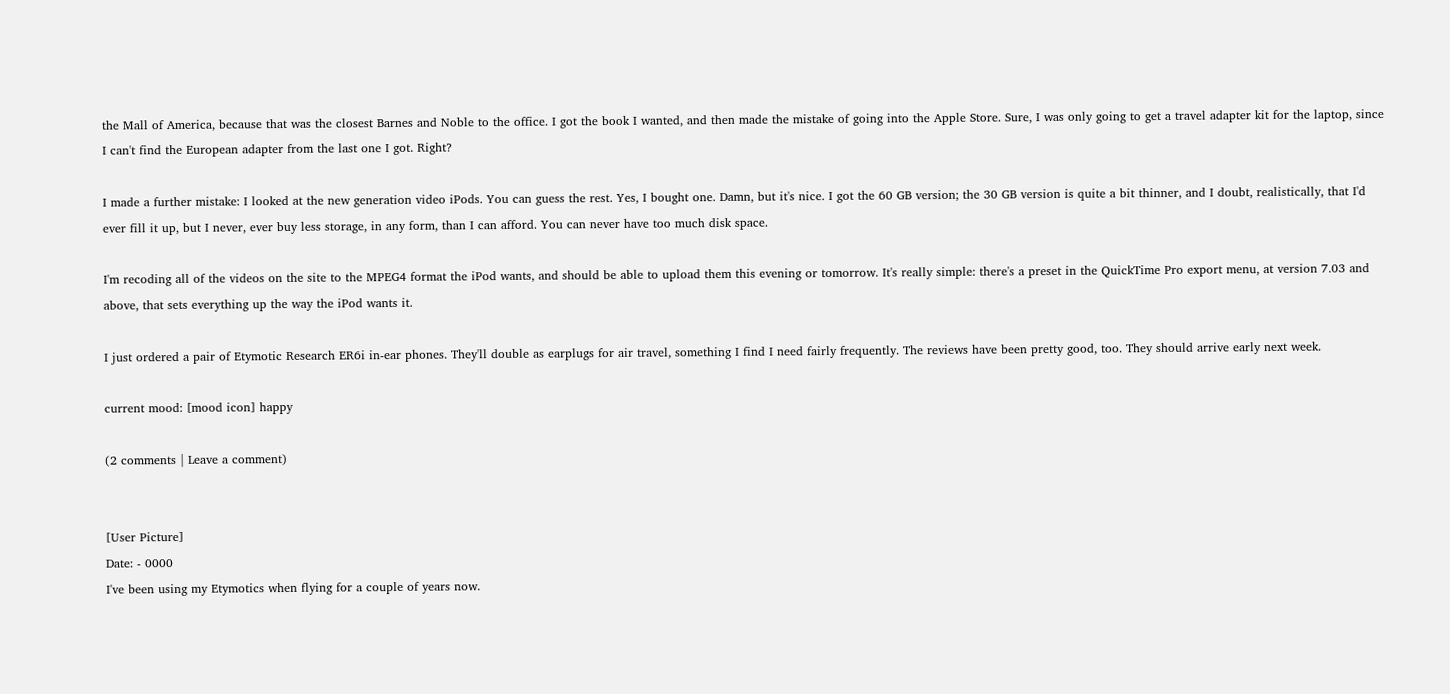the Mall of America, because that was the closest Barnes and Noble to the office. I got the book I wanted, and then made the mistake of going into the Apple Store. Sure, I was only going to get a travel adapter kit for the laptop, since I can't find the European adapter from the last one I got. Right?

I made a further mistake: I looked at the new generation video iPods. You can guess the rest. Yes, I bought one. Damn, but it's nice. I got the 60 GB version; the 30 GB version is quite a bit thinner, and I doubt, realistically, that I'd ever fill it up, but I never, ever buy less storage, in any form, than I can afford. You can never have too much disk space.

I'm recoding all of the videos on the site to the MPEG4 format the iPod wants, and should be able to upload them this evening or tomorrow. It's really simple: there's a preset in the QuickTime Pro export menu, at version 7.03 and above, that sets everything up the way the iPod wants it.

I just ordered a pair of Etymotic Research ER6i in-ear phones. They'll double as earplugs for air travel, something I find I need fairly frequently. The reviews have been pretty good, too. They should arrive early next week.

current mood: [mood icon] happy

(2 comments | Leave a comment)


[User Picture]
Date: - 0000
I've been using my Etymotics when flying for a couple of years now.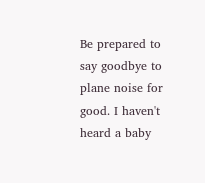Be prepared to say goodbye to plane noise for good. I haven't heard a baby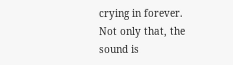crying in forever. Not only that, the sound is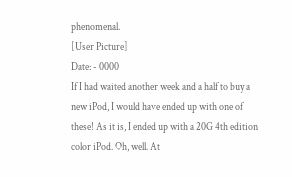phenomenal.
[User Picture]
Date: - 0000
If I had waited another week and a half to buy a new iPod, I would have ended up with one of these! As it is, I ended up with a 20G 4th edition color iPod. Oh, well. At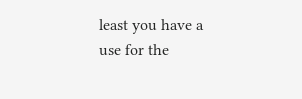least you have a use for the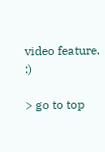video feature. :)

> go to top